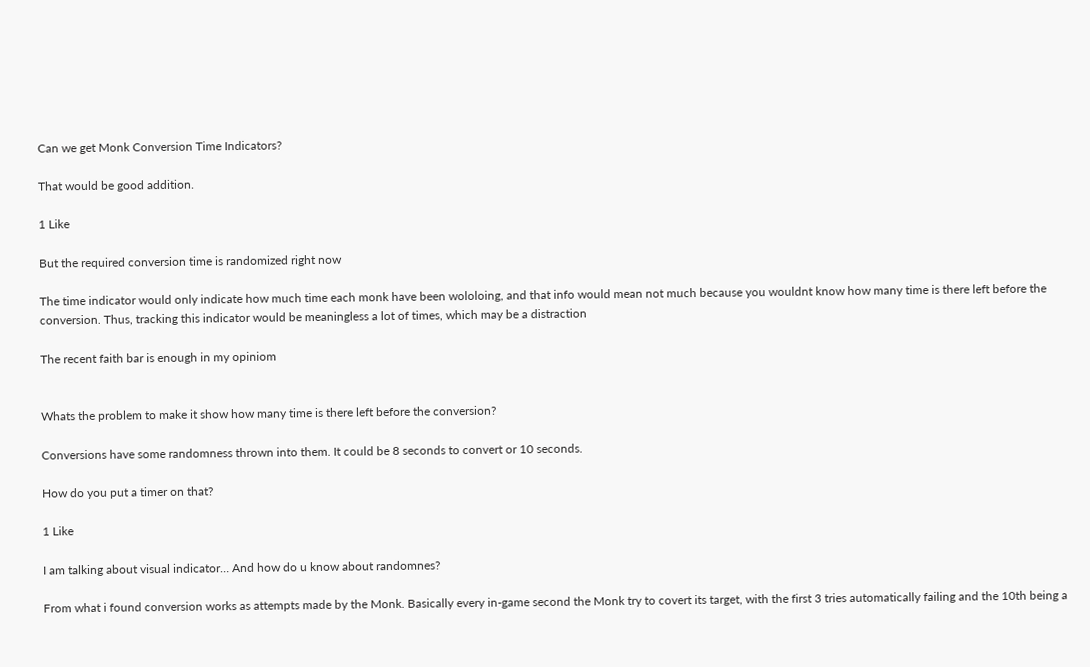Can we get Monk Conversion Time Indicators?

That would be good addition.

1 Like

But the required conversion time is randomized right now

The time indicator would only indicate how much time each monk have been wololoing, and that info would mean not much because you wouldnt know how many time is there left before the conversion. Thus, tracking this indicator would be meaningless a lot of times, which may be a distraction

The recent faith bar is enough in my opiniom


Whats the problem to make it show how many time is there left before the conversion?

Conversions have some randomness thrown into them. It could be 8 seconds to convert or 10 seconds.

How do you put a timer on that?

1 Like

I am talking about visual indicator… And how do u know about randomnes?

From what i found conversion works as attempts made by the Monk. Basically every in-game second the Monk try to covert its target, with the first 3 tries automatically failing and the 10th being a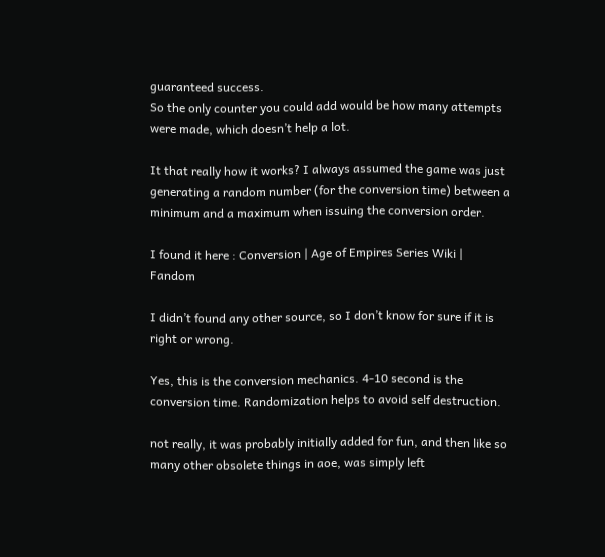guaranteed success.
So the only counter you could add would be how many attempts were made, which doesn’t help a lot.

It that really how it works? I always assumed the game was just generating a random number (for the conversion time) between a minimum and a maximum when issuing the conversion order.

I found it here : Conversion | Age of Empires Series Wiki | Fandom

I didn’t found any other source, so I don’t know for sure if it is right or wrong.

Yes, this is the conversion mechanics. 4-10 second is the conversion time. Randomization helps to avoid self destruction.

not really, it was probably initially added for fun, and then like so many other obsolete things in aoe, was simply left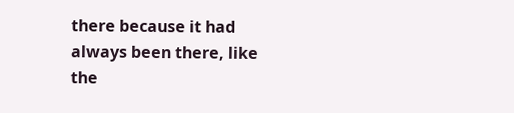there because it had always been there, like the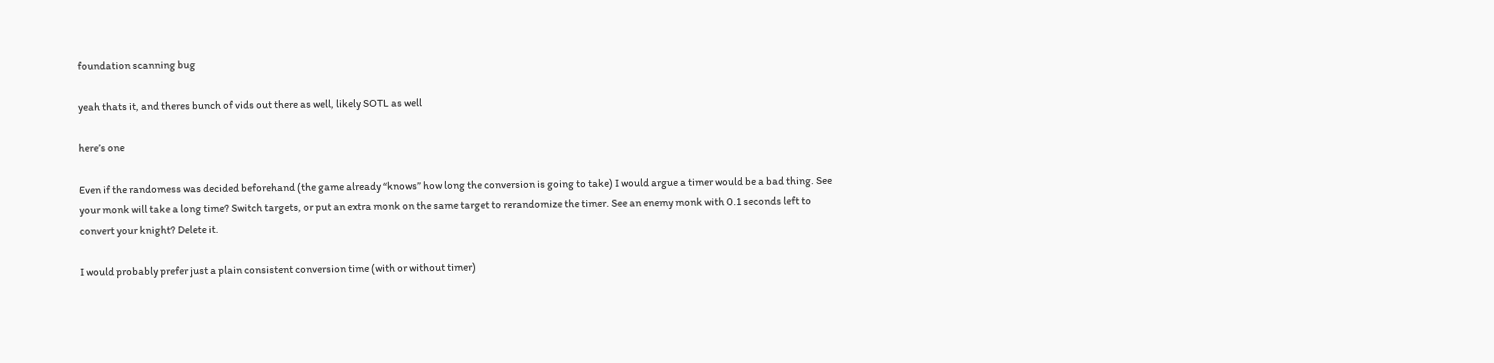foundation scanning bug

yeah thats it, and theres bunch of vids out there as well, likely SOTL as well

here’s one

Even if the randomess was decided beforehand (the game already “knows” how long the conversion is going to take) I would argue a timer would be a bad thing. See your monk will take a long time? Switch targets, or put an extra monk on the same target to rerandomize the timer. See an enemy monk with 0.1 seconds left to convert your knight? Delete it.

I would probably prefer just a plain consistent conversion time (with or without timer)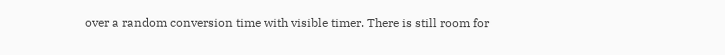over a random conversion time with visible timer. There is still room for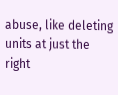abuse, like deleting units at just the right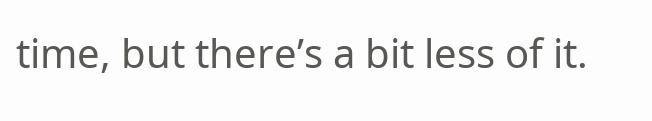time, but there’s a bit less of it.